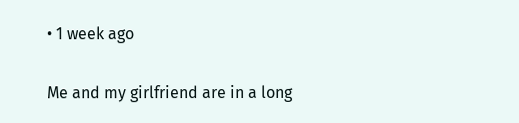• 1 week ago

Me and my girlfriend are in a long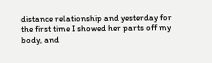distance relationship and yesterday for the first time I showed her parts off my body, and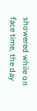showered while on face time, the day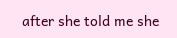after she told me she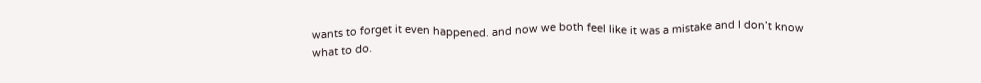wants to forget it even happened. and now we both feel like it was a mistake and I don’t know what to do.